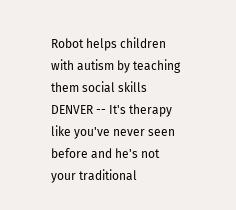Robot helps children with autism by teaching them social skills
DENVER -- It's therapy like you've never seen before and he's not your traditional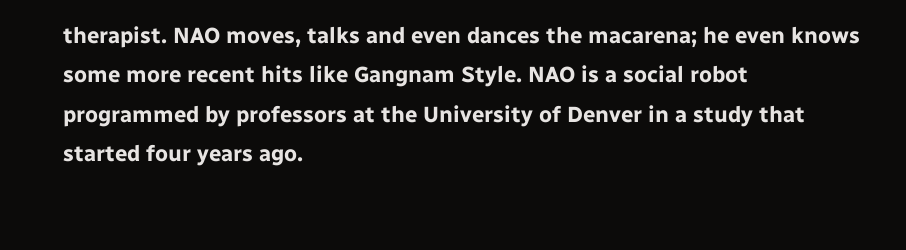therapist. NAO moves, talks and even dances the macarena; he even knows some more recent hits like Gangnam Style. NAO is a social robot programmed by professors at the University of Denver in a study that started four years ago.